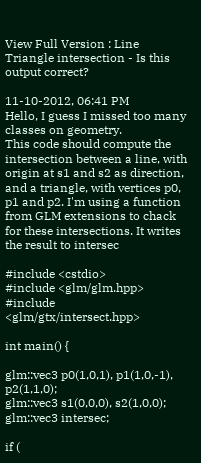View Full Version : Line Triangle intersection - Is this output correct?

11-10-2012, 06:41 PM
Hello, I guess I missed too many classes on geometry.
This code should compute the intersection between a line, with origin at s1 and s2 as direction, and a triangle, with vertices p0, p1 and p2. I'm using a function from GLM extensions to chack for these intersections. It writes the result to intersec

#include <cstdio>
#include <glm/glm.hpp>
#include <glm/gtx/intersect.hpp>

int main() {

glm::vec3 p0(1,0,1), p1(1,0,-1), p2(1,1,0);
glm::vec3 s1(0,0,0), s2(1,0,0);
glm::vec3 intersec;

if (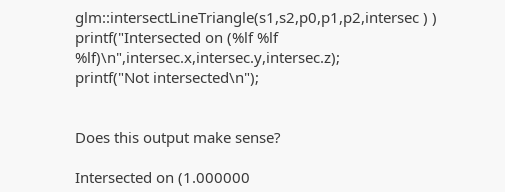glm::intersectLineTriangle(s1,s2,p0,p1,p2,intersec ) )
printf("Intersected on (%lf %lf %lf)\n",intersec.x,intersec.y,intersec.z);
printf("Not intersected\n");


Does this output make sense?

Intersected on (1.000000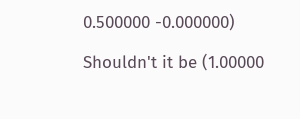0.500000 -0.000000)

Shouldn't it be (1.00000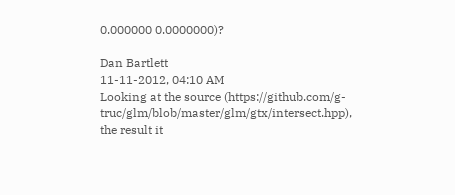0.000000 0.0000000)?

Dan Bartlett
11-11-2012, 04:10 AM
Looking at the source (https://github.com/g-truc/glm/blob/master/glm/gtx/intersect.hpp), the result it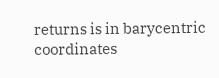returns is in barycentric coordinates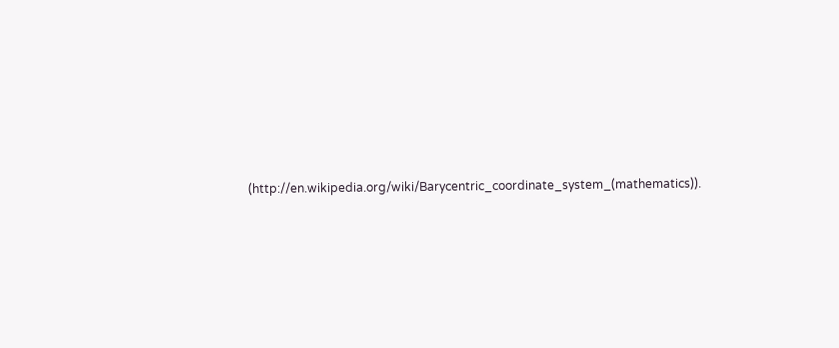(http://en.wikipedia.org/wiki/Barycentric_coordinate_system_(mathematics)).